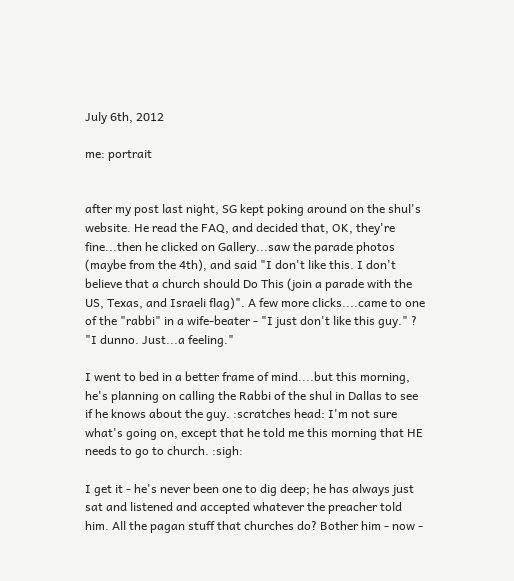July 6th, 2012

me: portrait


after my post last night, SG kept poking around on the shul's website. He read the FAQ, and decided that, OK, they're fine...then he clicked on Gallery...saw the parade photos (maybe from the 4th), and said "I don't like this. I don't believe that a church should Do This (join a parade with the US, Texas, and Israeli flag)". A few more clicks....came to one of the "rabbi" in a wife-beater - "I just don't like this guy." ? "I dunno. Just...a feeling."

I went to bed in a better frame of mind....but this morning, he's planning on calling the Rabbi of the shul in Dallas to see if he knows about the guy. :scratches head: I'm not sure what's going on, except that he told me this morning that HE needs to go to church. :sigh:

I get it - he's never been one to dig deep; he has always just sat and listened and accepted whatever the preacher told him. All the pagan stuff that churches do? Bother him - now -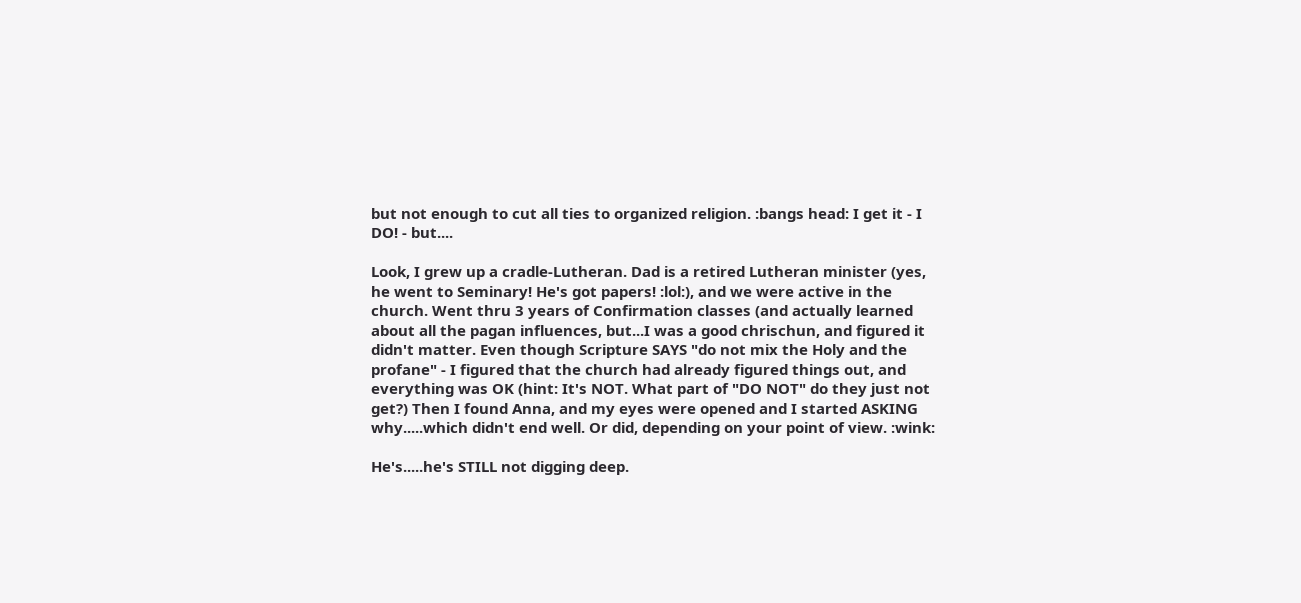but not enough to cut all ties to organized religion. :bangs head: I get it - I DO! - but....

Look, I grew up a cradle-Lutheran. Dad is a retired Lutheran minister (yes, he went to Seminary! He's got papers! :lol:), and we were active in the church. Went thru 3 years of Confirmation classes (and actually learned about all the pagan influences, but...I was a good chrischun, and figured it didn't matter. Even though Scripture SAYS "do not mix the Holy and the profane" - I figured that the church had already figured things out, and everything was OK (hint: It's NOT. What part of "DO NOT" do they just not get?) Then I found Anna, and my eyes were opened and I started ASKING why.....which didn't end well. Or did, depending on your point of view. :wink:

He's.....he's STILL not digging deep.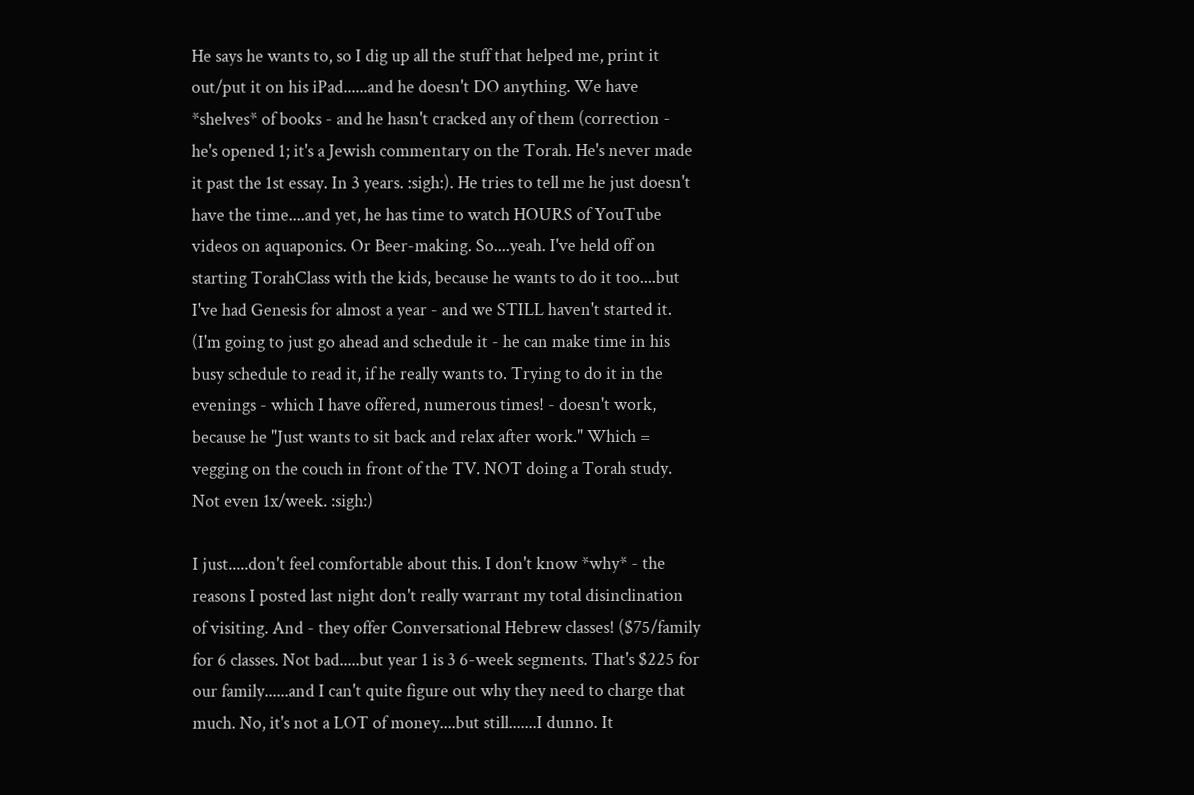He says he wants to, so I dig up all the stuff that helped me, print it out/put it on his iPad......and he doesn't DO anything. We have *shelves* of books - and he hasn't cracked any of them (correction - he's opened 1; it's a Jewish commentary on the Torah. He's never made it past the 1st essay. In 3 years. :sigh:). He tries to tell me he just doesn't have the time....and yet, he has time to watch HOURS of YouTube videos on aquaponics. Or Beer-making. So....yeah. I've held off on starting TorahClass with the kids, because he wants to do it too....but I've had Genesis for almost a year - and we STILL haven't started it. (I'm going to just go ahead and schedule it - he can make time in his busy schedule to read it, if he really wants to. Trying to do it in the evenings - which I have offered, numerous times! - doesn't work, because he "Just wants to sit back and relax after work." Which = vegging on the couch in front of the TV. NOT doing a Torah study. Not even 1x/week. :sigh:)

I just.....don't feel comfortable about this. I don't know *why* - the reasons I posted last night don't really warrant my total disinclination of visiting. And - they offer Conversational Hebrew classes! ($75/family for 6 classes. Not bad.....but year 1 is 3 6-week segments. That's $225 for our family......and I can't quite figure out why they need to charge that much. No, it's not a LOT of money....but still.......I dunno. It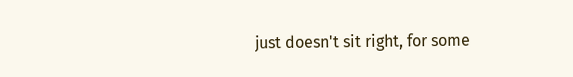just doesn't sit right, for some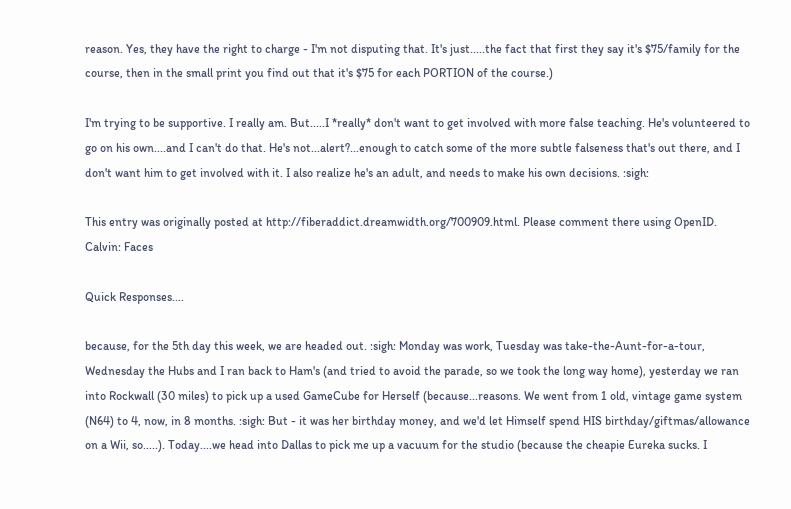reason. Yes, they have the right to charge - I'm not disputing that. It's just.....the fact that first they say it's $75/family for the course, then in the small print you find out that it's $75 for each PORTION of the course.)

I'm trying to be supportive. I really am. But.....I *really* don't want to get involved with more false teaching. He's volunteered to go on his own....and I can't do that. He's not...alert?...enough to catch some of the more subtle falseness that's out there, and I don't want him to get involved with it. I also realize he's an adult, and needs to make his own decisions. :sigh:

This entry was originally posted at http://fiberaddict.dreamwidth.org/700909.html. Please comment there using OpenID.
Calvin: Faces

Quick Responses....

because, for the 5th day this week, we are headed out. :sigh: Monday was work, Tuesday was take-the-Aunt-for-a-tour, Wednesday the Hubs and I ran back to Ham's (and tried to avoid the parade, so we took the long way home), yesterday we ran into Rockwall (30 miles) to pick up a used GameCube for Herself (because...reasons. We went from 1 old, vintage game system (N64) to 4, now, in 8 months. :sigh: But - it was her birthday money, and we'd let Himself spend HIS birthday/giftmas/allowance on a Wii, so.....). Today....we head into Dallas to pick me up a vacuum for the studio (because the cheapie Eureka sucks. I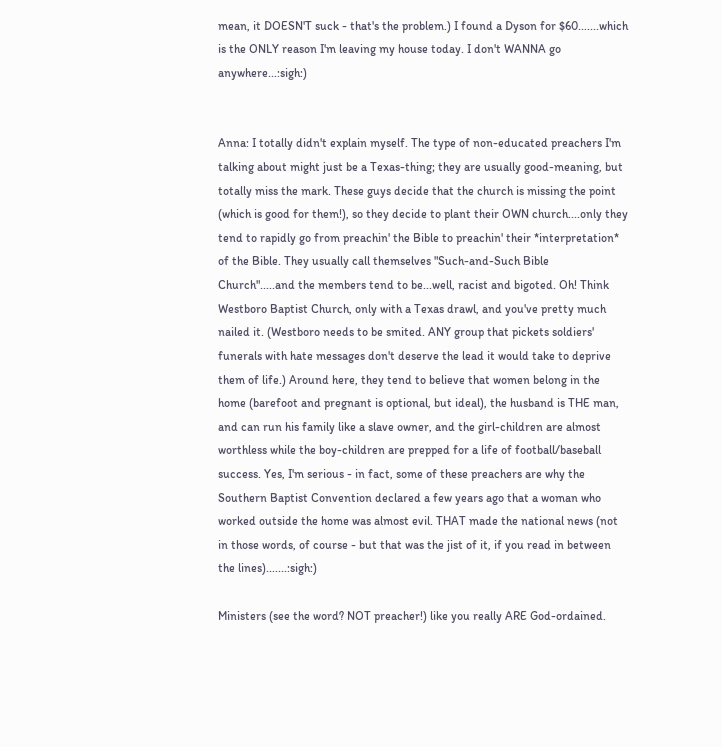mean, it DOESN'T suck - that's the problem.) I found a Dyson for $60.......which is the ONLY reason I'm leaving my house today. I don't WANNA go anywhere...:sigh:)


Anna: I totally didn't explain myself. The type of non-educated preachers I'm talking about might just be a Texas-thing; they are usually good-meaning, but totally miss the mark. These guys decide that the church is missing the point (which is good for them!), so they decide to plant their OWN church....only they tend to rapidly go from preachin' the Bible to preachin' their *interpretation* of the Bible. They usually call themselves "Such-and-Such Bible Church".....and the members tend to be...well, racist and bigoted. Oh! Think Westboro Baptist Church, only with a Texas drawl, and you've pretty much nailed it. (Westboro needs to be smited. ANY group that pickets soldiers' funerals with hate messages don't deserve the lead it would take to deprive them of life.) Around here, they tend to believe that women belong in the home (barefoot and pregnant is optional, but ideal), the husband is THE man, and can run his family like a slave owner, and the girl-children are almost worthless while the boy-children are prepped for a life of football/baseball success. Yes, I'm serious - in fact, some of these preachers are why the Southern Baptist Convention declared a few years ago that a woman who worked outside the home was almost evil. THAT made the national news (not in those words, of course - but that was the jist of it, if you read in between the lines).......:sigh:)

Ministers (see the word? NOT preacher!) like you really ARE God-ordained.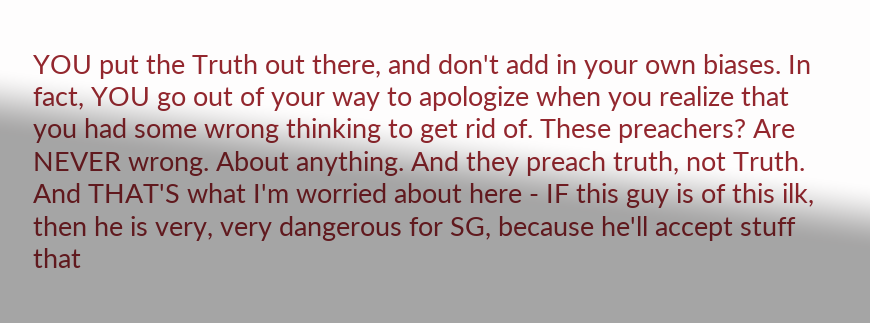YOU put the Truth out there, and don't add in your own biases. In fact, YOU go out of your way to apologize when you realize that you had some wrong thinking to get rid of. These preachers? Are NEVER wrong. About anything. And they preach truth, not Truth. And THAT'S what I'm worried about here - IF this guy is of this ilk, then he is very, very dangerous for SG, because he'll accept stuff that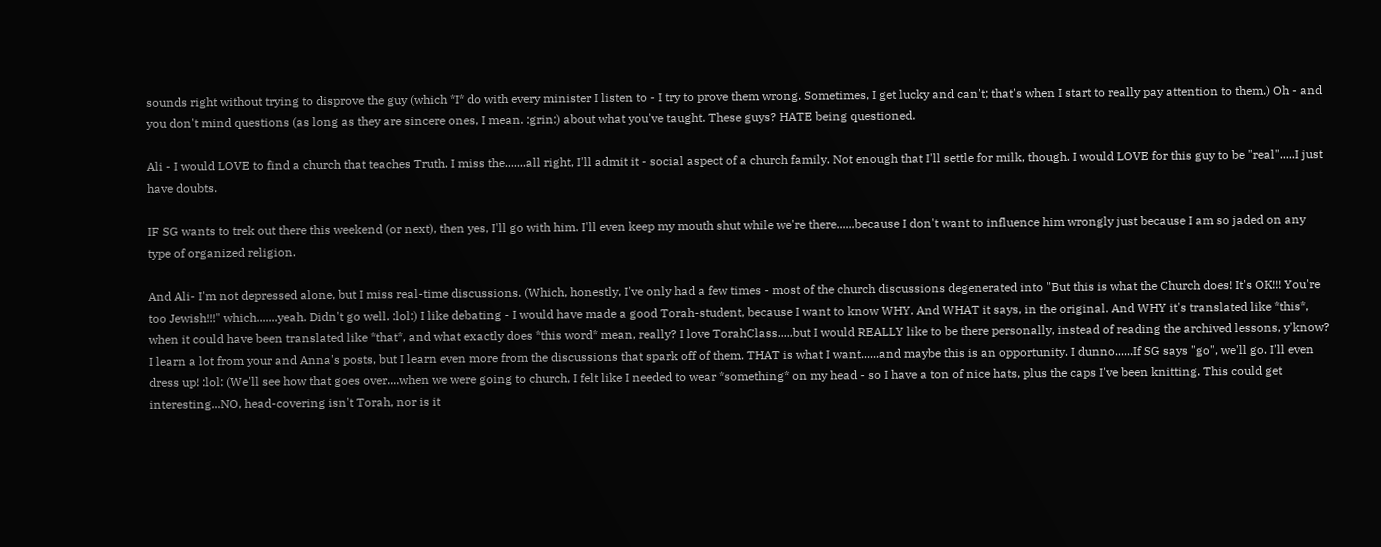sounds right without trying to disprove the guy (which *I* do with every minister I listen to - I try to prove them wrong. Sometimes, I get lucky and can't; that's when I start to really pay attention to them.) Oh - and you don't mind questions (as long as they are sincere ones, I mean. :grin:) about what you've taught. These guys? HATE being questioned.

Ali - I would LOVE to find a church that teaches Truth. I miss the.......all right, I'll admit it - social aspect of a church family. Not enough that I'll settle for milk, though. I would LOVE for this guy to be "real".....I just have doubts.

IF SG wants to trek out there this weekend (or next), then yes, I'll go with him. I'll even keep my mouth shut while we're there......because I don't want to influence him wrongly just because I am so jaded on any type of organized religion.

And Ali- I'm not depressed alone, but I miss real-time discussions. (Which, honestly, I've only had a few times - most of the church discussions degenerated into "But this is what the Church does! It's OK!!! You're too Jewish!!!" which.......yeah. Didn't go well. :lol:) I like debating - I would have made a good Torah-student, because I want to know WHY. And WHAT it says, in the original. And WHY it's translated like *this*, when it could have been translated like *that*, and what exactly does *this word* mean, really? I love TorahClass.....but I would REALLY like to be there personally, instead of reading the archived lessons, y'know? I learn a lot from your and Anna's posts, but I learn even more from the discussions that spark off of them. THAT is what I want......and maybe this is an opportunity. I dunno......If SG says "go", we'll go. I'll even dress up! :lol: (We'll see how that goes over....when we were going to church, I felt like I needed to wear *something* on my head - so I have a ton of nice hats, plus the caps I've been knitting. This could get interesting...NO, head-covering isn't Torah, nor is it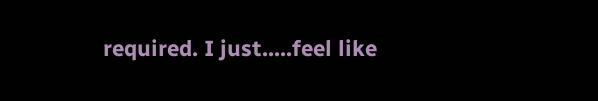required. I just.....feel like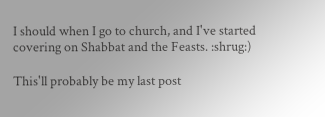I should when I go to church, and I've started covering on Shabbat and the Feasts. :shrug:)

This'll probably be my last post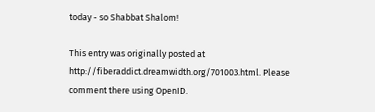today - so Shabbat Shalom!

This entry was originally posted at http://fiberaddict.dreamwidth.org/701003.html. Please comment there using OpenID.